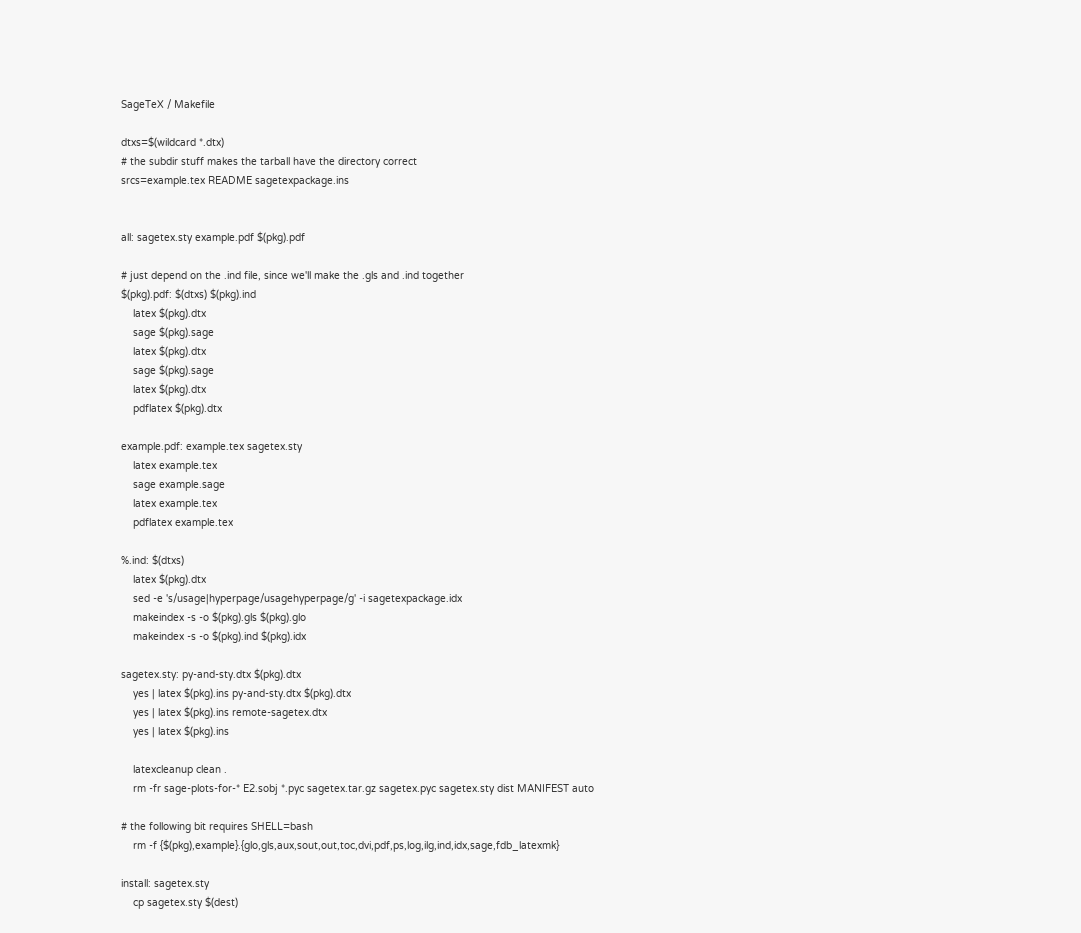SageTeX / Makefile

dtxs=$(wildcard *.dtx)
# the subdir stuff makes the tarball have the directory correct
srcs=example.tex README sagetexpackage.ins


all: sagetex.sty example.pdf $(pkg).pdf

# just depend on the .ind file, since we'll make the .gls and .ind together
$(pkg).pdf: $(dtxs) $(pkg).ind
    latex $(pkg).dtx
    sage $(pkg).sage
    latex $(pkg).dtx
    sage $(pkg).sage
    latex $(pkg).dtx
    pdflatex $(pkg).dtx

example.pdf: example.tex sagetex.sty
    latex example.tex
    sage example.sage
    latex example.tex
    pdflatex example.tex

%.ind: $(dtxs)
    latex $(pkg).dtx
    sed -e 's/usage|hyperpage/usagehyperpage/g' -i sagetexpackage.idx
    makeindex -s -o $(pkg).gls $(pkg).glo
    makeindex -s -o $(pkg).ind $(pkg).idx

sagetex.sty: py-and-sty.dtx $(pkg).dtx
    yes | latex $(pkg).ins py-and-sty.dtx $(pkg).dtx
    yes | latex $(pkg).ins remote-sagetex.dtx
    yes | latex $(pkg).ins

    latexcleanup clean .
    rm -fr sage-plots-for-* E2.sobj *.pyc sagetex.tar.gz sagetex.pyc sagetex.sty dist MANIFEST auto

# the following bit requires SHELL=bash
    rm -f {$(pkg),example}.{glo,gls,aux,sout,out,toc,dvi,pdf,ps,log,ilg,ind,idx,sage,fdb_latexmk}

install: sagetex.sty
    cp sagetex.sty $(dest)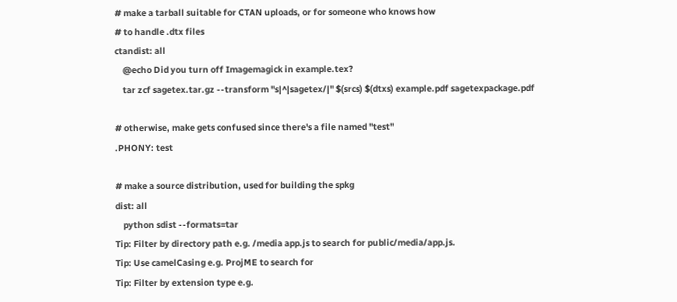# make a tarball suitable for CTAN uploads, or for someone who knows how
# to handle .dtx files
ctandist: all
    @echo Did you turn off Imagemagick in example.tex?
    tar zcf sagetex.tar.gz --transform "s|^|sagetex/|" $(srcs) $(dtxs) example.pdf sagetexpackage.pdf

# otherwise, make gets confused since there's a file named "test"
.PHONY: test

# make a source distribution, used for building the spkg
dist: all
    python sdist --formats=tar
Tip: Filter by directory path e.g. /media app.js to search for public/media/app.js.
Tip: Use camelCasing e.g. ProjME to search for
Tip: Filter by extension type e.g.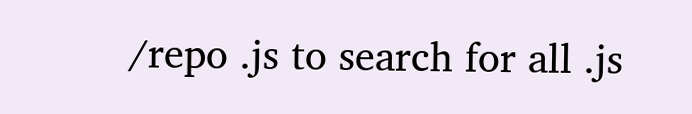/repo .js to search for all .js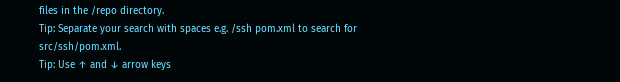files in the /repo directory.
Tip: Separate your search with spaces e.g. /ssh pom.xml to search for src/ssh/pom.xml.
Tip: Use ↑ and ↓ arrow keys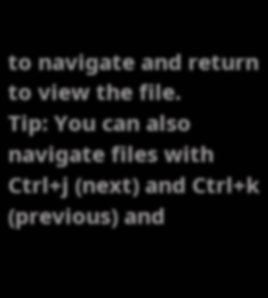to navigate and return to view the file.
Tip: You can also navigate files with Ctrl+j (next) and Ctrl+k (previous) and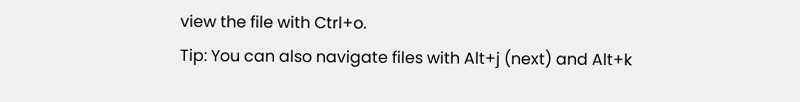view the file with Ctrl+o.
Tip: You can also navigate files with Alt+j (next) and Alt+k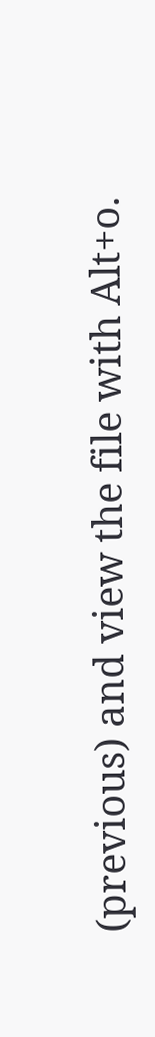(previous) and view the file with Alt+o.